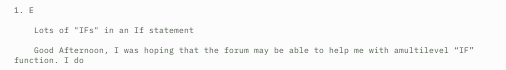1. E

    Lots of "IFs" in an If statement

    Good Afternoon, I was hoping that the forum may be able to help me with amultilevel “IF” function. I do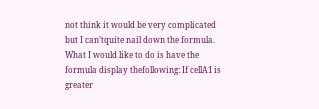not think it would be very complicated but I can’tquite nail down the formula. What I would like to do is have the formula display thefollowing: If cellA1 is greater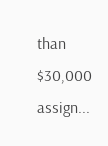than $30,000 assign...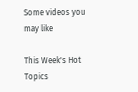Some videos you may like

This Week's Hot Topics